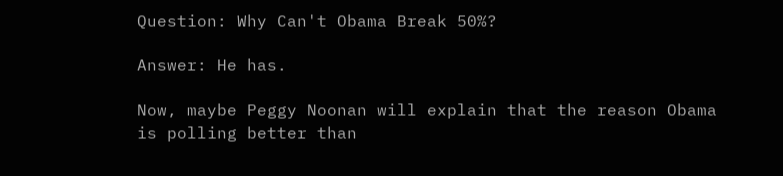Question: Why Can't Obama Break 50%?

Answer: He has.

Now, maybe Peggy Noonan will explain that the reason Obama is polling better than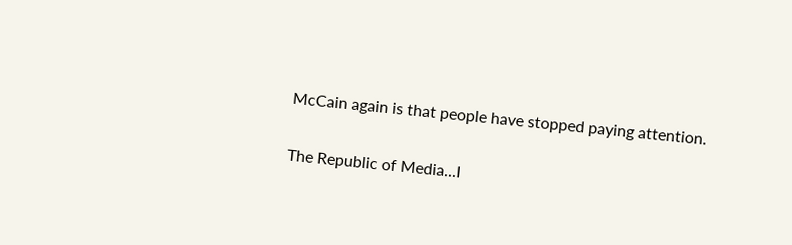McCain again is that people have stopped paying attention.

The Republic of Media...I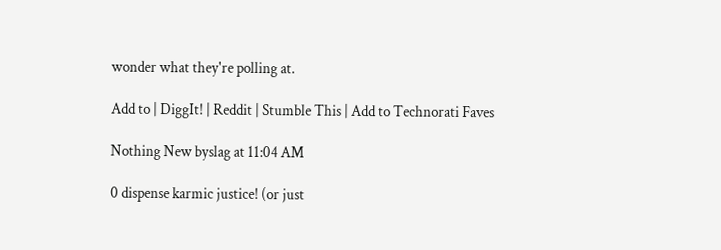wonder what they're polling at.

Add to | DiggIt! | Reddit | Stumble This | Add to Technorati Faves

Nothing New byslag at 11:04 AM

0 dispense karmic justice! (or just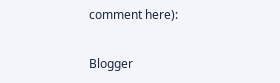comment here):

Blogger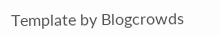Template by Blogcrowds